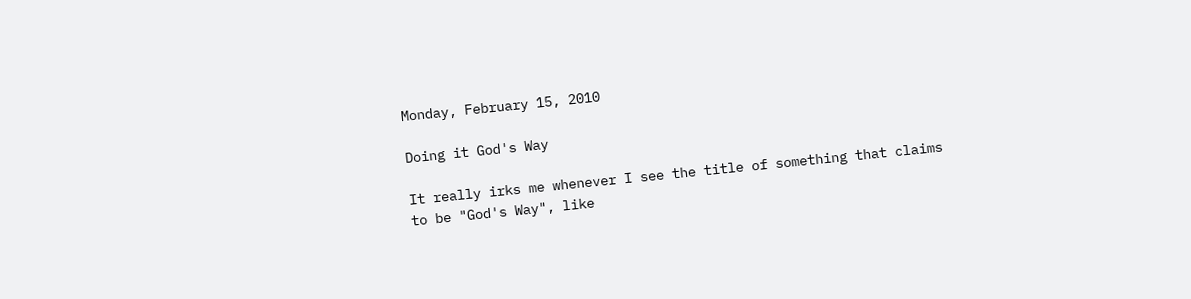Monday, February 15, 2010

Doing it God's Way

It really irks me whenever I see the title of something that claims to be "God's Way", like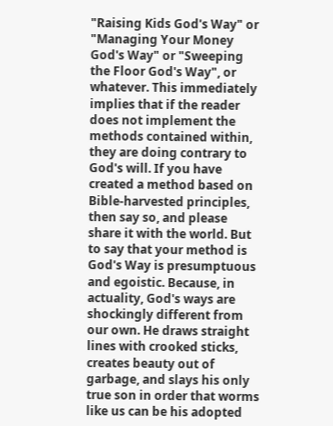"Raising Kids God's Way" or "Managing Your Money God's Way" or "Sweeping the Floor God's Way", or whatever. This immediately implies that if the reader does not implement the methods contained within, they are doing contrary to God's will. If you have created a method based on Bible-harvested principles, then say so, and please share it with the world. But to say that your method is God's Way is presumptuous and egoistic. Because, in actuality, God's ways are shockingly different from our own. He draws straight lines with crooked sticks, creates beauty out of garbage, and slays his only true son in order that worms like us can be his adopted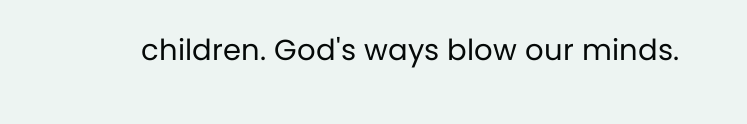children. God's ways blow our minds.